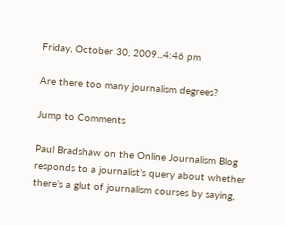Friday, October 30, 2009...4:46 pm

Are there too many journalism degrees?

Jump to Comments

Paul Bradshaw on the Online Journalism Blog responds to a journalist’s query about whether there’s a glut of journalism courses by saying,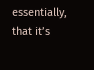essentially, that it’s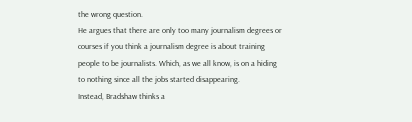the wrong question.
He argues that there are only too many journalism degrees or courses if you think a journalism degree is about training people to be journalists. Which, as we all know, is on a hiding to nothing since all the jobs started disappearing.
Instead, Bradshaw thinks a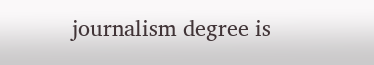journalism degree is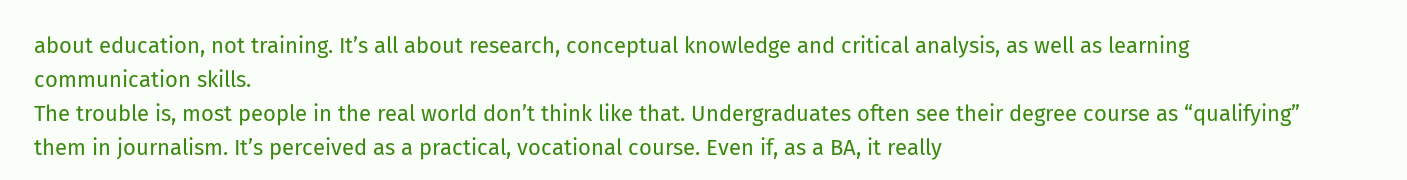about education, not training. It’s all about research, conceptual knowledge and critical analysis, as well as learning communication skills.
The trouble is, most people in the real world don’t think like that. Undergraduates often see their degree course as “qualifying” them in journalism. It’s perceived as a practical, vocational course. Even if, as a BA, it really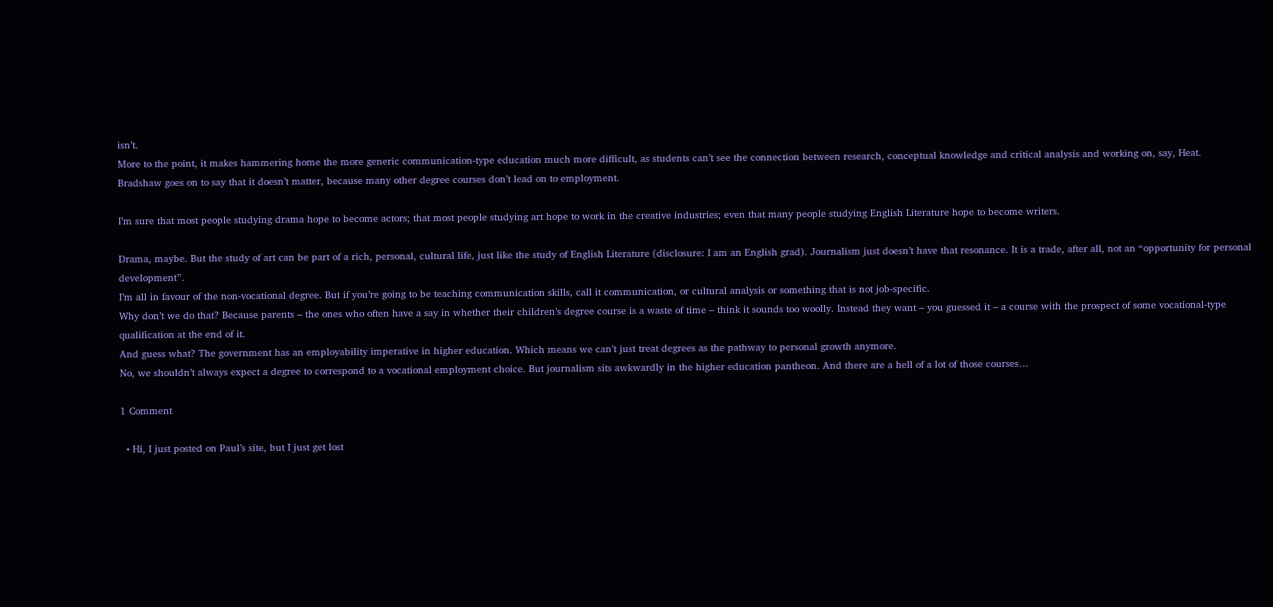isn’t.
More to the point, it makes hammering home the more generic communication-type education much more difficult, as students can’t see the connection between research, conceptual knowledge and critical analysis and working on, say, Heat.
Bradshaw goes on to say that it doesn’t matter, because many other degree courses don’t lead on to employment.

I’m sure that most people studying drama hope to become actors; that most people studying art hope to work in the creative industries; even that many people studying English Literature hope to become writers.

Drama, maybe. But the study of art can be part of a rich, personal, cultural life, just like the study of English Literature (disclosure: I am an English grad). Journalism just doesn’t have that resonance. It is a trade, after all, not an “opportunity for personal development”.
I’m all in favour of the non-vocational degree. But if you’re going to be teaching communication skills, call it communication, or cultural analysis or something that is not job-specific.
Why don’t we do that? Because parents – the ones who often have a say in whether their children’s degree course is a waste of time – think it sounds too woolly. Instead they want – you guessed it – a course with the prospect of some vocational-type qualification at the end of it.
And guess what? The government has an employability imperative in higher education. Which means we can’t just treat degrees as the pathway to personal growth anymore.
No, we shouldn’t always expect a degree to correspond to a vocational employment choice. But journalism sits awkwardly in the higher education pantheon. And there are a hell of a lot of those courses…

1 Comment

  • Hi, I just posted on Paul’s site, but I just get lost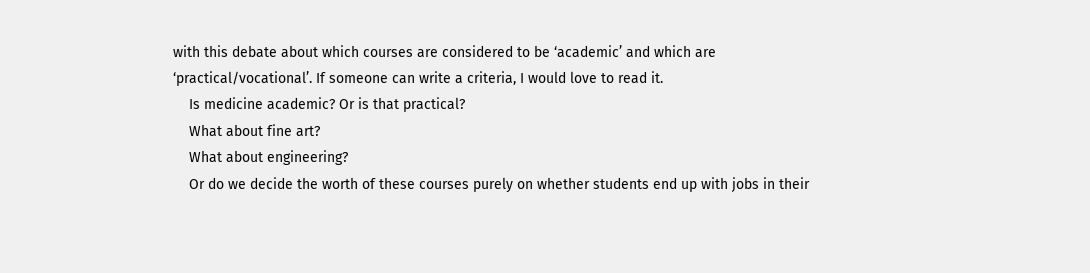with this debate about which courses are considered to be ‘academic’ and which are ‘practical/vocational’. If someone can write a criteria, I would love to read it.
    Is medicine academic? Or is that practical?
    What about fine art?
    What about engineering?
    Or do we decide the worth of these courses purely on whether students end up with jobs in their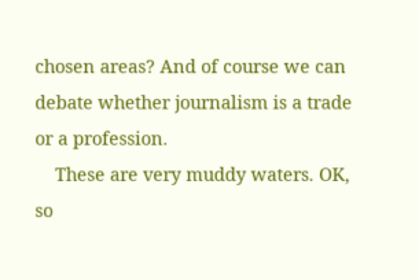chosen areas? And of course we can debate whether journalism is a trade or a profession.
    These are very muddy waters. OK, so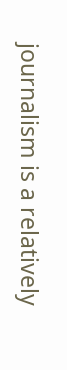journalism is a relatively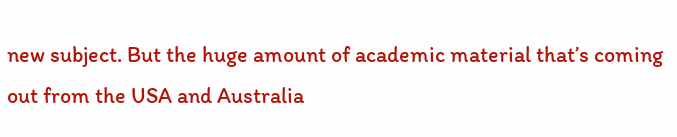new subject. But the huge amount of academic material that’s coming out from the USA and Australia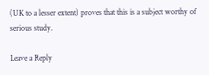(UK to a lesser extent) proves that this is a subject worthy of serious study.

Leave a Reply